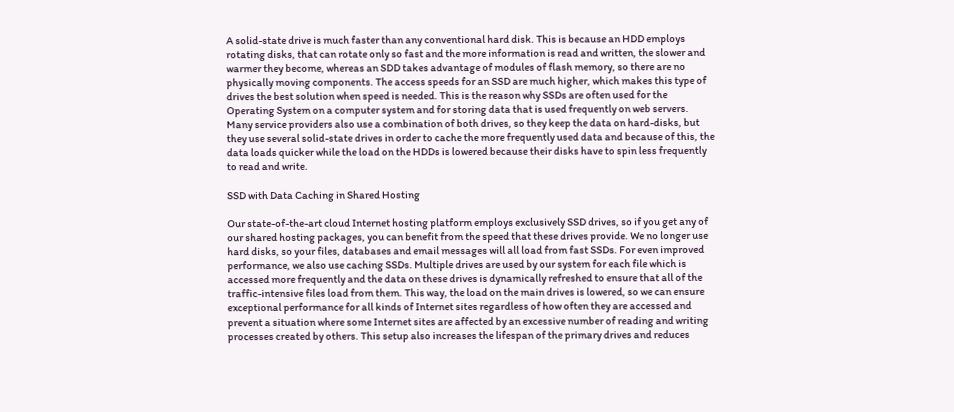A solid-state drive is much faster than any conventional hard disk. This is because an HDD employs rotating disks, that can rotate only so fast and the more information is read and written, the slower and warmer they become, whereas an SDD takes advantage of modules of flash memory, so there are no physically moving components. The access speeds for an SSD are much higher, which makes this type of drives the best solution when speed is needed. This is the reason why SSDs are often used for the Operating System on a computer system and for storing data that is used frequently on web servers. Many service providers also use a combination of both drives, so they keep the data on hard-disks, but they use several solid-state drives in order to cache the more frequently used data and because of this, the data loads quicker while the load on the HDDs is lowered because their disks have to spin less frequently to read and write.

SSD with Data Caching in Shared Hosting

Our state-of-the-art cloud Internet hosting platform employs exclusively SSD drives, so if you get any of our shared hosting packages, you can benefit from the speed that these drives provide. We no longer use hard disks, so your files, databases and email messages will all load from fast SSDs. For even improved performance, we also use caching SSDs. Multiple drives are used by our system for each file which is accessed more frequently and the data on these drives is dynamically refreshed to ensure that all of the traffic-intensive files load from them. This way, the load on the main drives is lowered, so we can ensure exceptional performance for all kinds of Internet sites regardless of how often they are accessed and prevent a situation where some Internet sites are affected by an excessive number of reading and writing processes created by others. This setup also increases the lifespan of the primary drives and reduces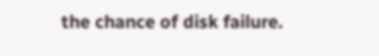the chance of disk failure.